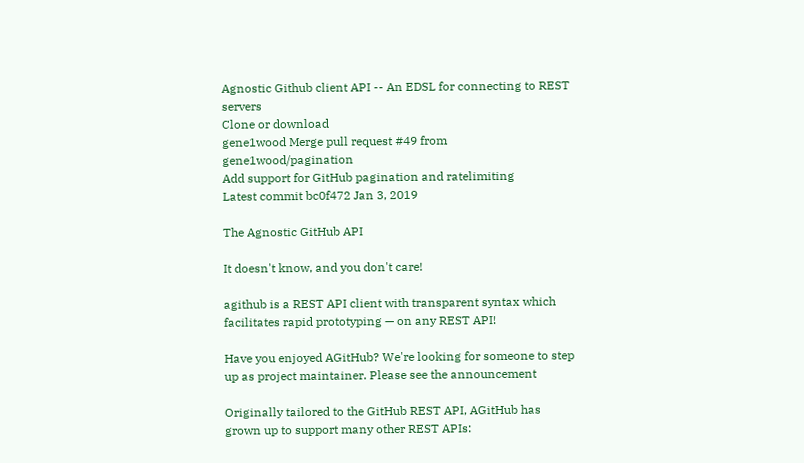Agnostic Github client API -- An EDSL for connecting to REST servers
Clone or download
gene1wood Merge pull request #49 from gene1wood/pagination
Add support for GitHub pagination and ratelimiting
Latest commit bc0f472 Jan 3, 2019

The Agnostic GitHub API

It doesn't know, and you don't care!

agithub is a REST API client with transparent syntax which facilitates rapid prototyping — on any REST API!

Have you enjoyed AGitHub? We're looking for someone to step up as project maintainer. Please see the announcement

Originally tailored to the GitHub REST API, AGitHub has grown up to support many other REST APIs: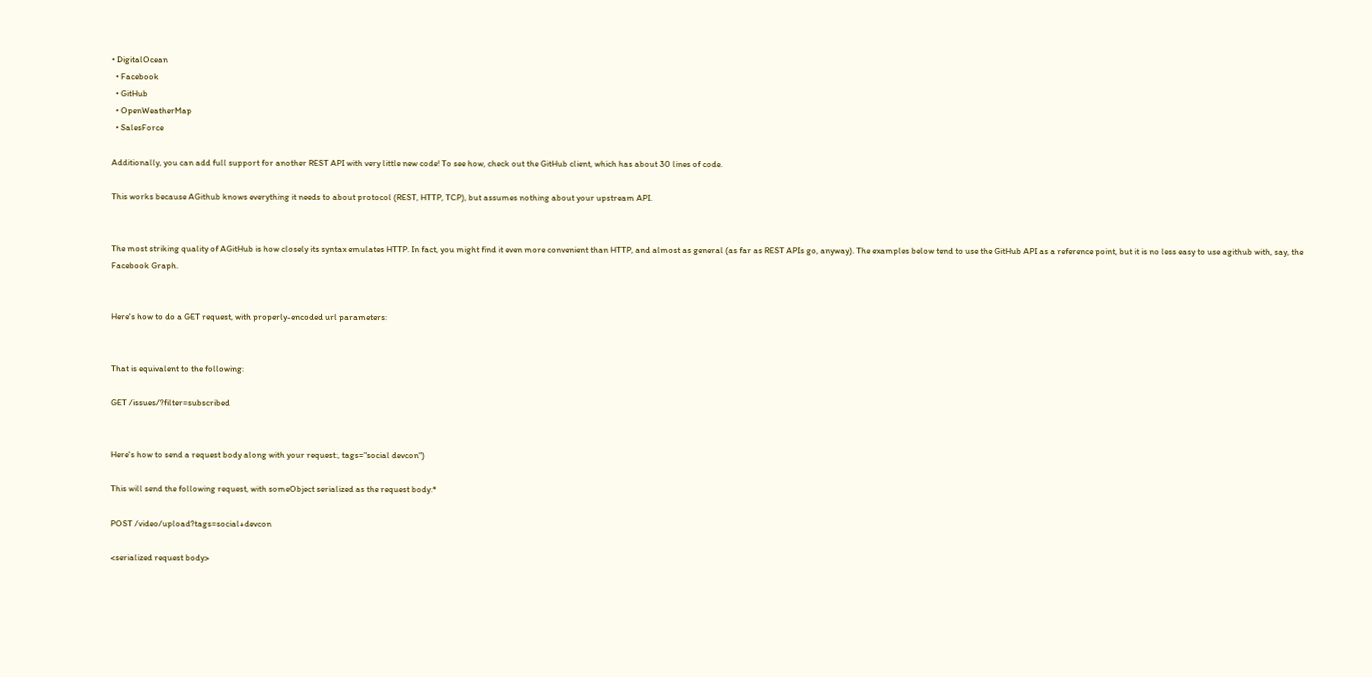• DigitalOcean
  • Facebook
  • GitHub
  • OpenWeatherMap
  • SalesForce

Additionally, you can add full support for another REST API with very little new code! To see how, check out the GitHub client, which has about 30 lines of code.

This works because AGithub knows everything it needs to about protocol (REST, HTTP, TCP), but assumes nothing about your upstream API.


The most striking quality of AGitHub is how closely its syntax emulates HTTP. In fact, you might find it even more convenient than HTTP, and almost as general (as far as REST APIs go, anyway). The examples below tend to use the GitHub API as a reference point, but it is no less easy to use agithub with, say, the Facebook Graph.


Here's how to do a GET request, with properly-encoded url parameters:


That is equivalent to the following:

GET /issues/?filter=subscribed


Here's how to send a request body along with your request:, tags="social devcon")

This will send the following request, with someObject serialized as the request body:*

POST /video/upload?tags=social+devcon

<serialized request body>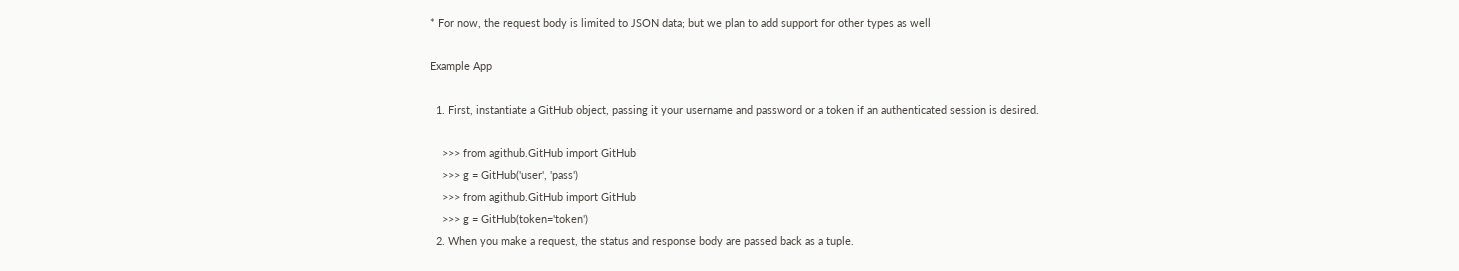* For now, the request body is limited to JSON data; but we plan to add support for other types as well

Example App

  1. First, instantiate a GitHub object, passing it your username and password or a token if an authenticated session is desired.

    >>> from agithub.GitHub import GitHub
    >>> g = GitHub('user', 'pass')
    >>> from agithub.GitHub import GitHub
    >>> g = GitHub(token='token')
  2. When you make a request, the status and response body are passed back as a tuple.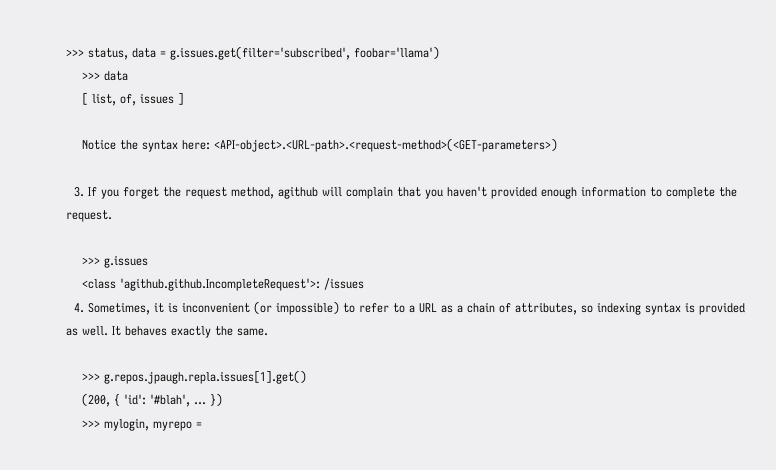>>> status, data = g.issues.get(filter='subscribed', foobar='llama')
    >>> data
    [ list, of, issues ]

    Notice the syntax here: <API-object>.<URL-path>.<request-method>(<GET-parameters>)

  3. If you forget the request method, agithub will complain that you haven't provided enough information to complete the request.

    >>> g.issues
    <class 'agithub.github.IncompleteRequest'>: /issues
  4. Sometimes, it is inconvenient (or impossible) to refer to a URL as a chain of attributes, so indexing syntax is provided as well. It behaves exactly the same.

    >>> g.repos.jpaugh.repla.issues[1].get()
    (200, { 'id': '#blah', ... })
    >>> mylogin, myrepo =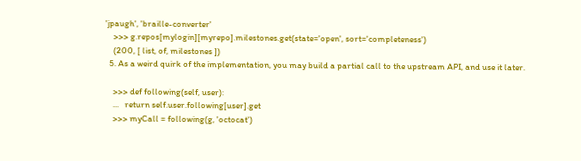'jpaugh', 'braille-converter'
    >>> g.repos[mylogin][myrepo].milestones.get(state='open', sort='completeness')
    (200, [ list, of, milestones ])
  5. As a weird quirk of the implementation, you may build a partial call to the upstream API, and use it later.

    >>> def following(self, user):
    ...   return self.user.following[user].get
    >>> myCall = following(g, 'octocat')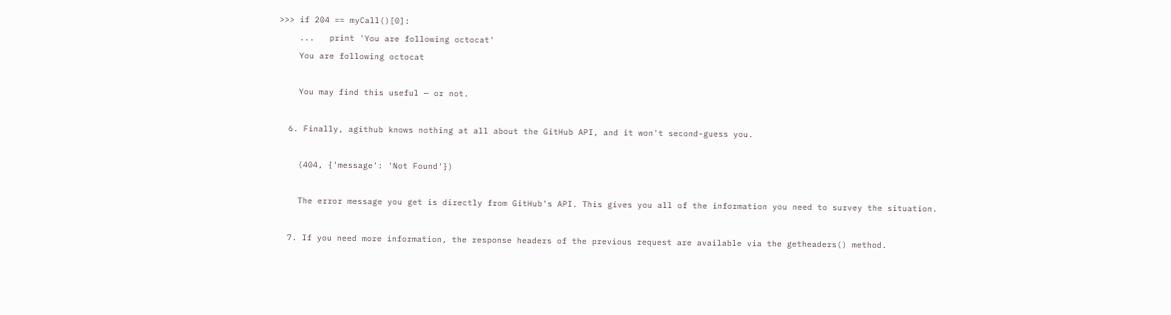>>> if 204 == myCall()[0]:
    ...   print 'You are following octocat'
    You are following octocat

    You may find this useful — or not.

  6. Finally, agithub knows nothing at all about the GitHub API, and it won't second-guess you.

    (404, {'message': 'Not Found'})

    The error message you get is directly from GitHub's API. This gives you all of the information you need to survey the situation.

  7. If you need more information, the response headers of the previous request are available via the getheaders() method.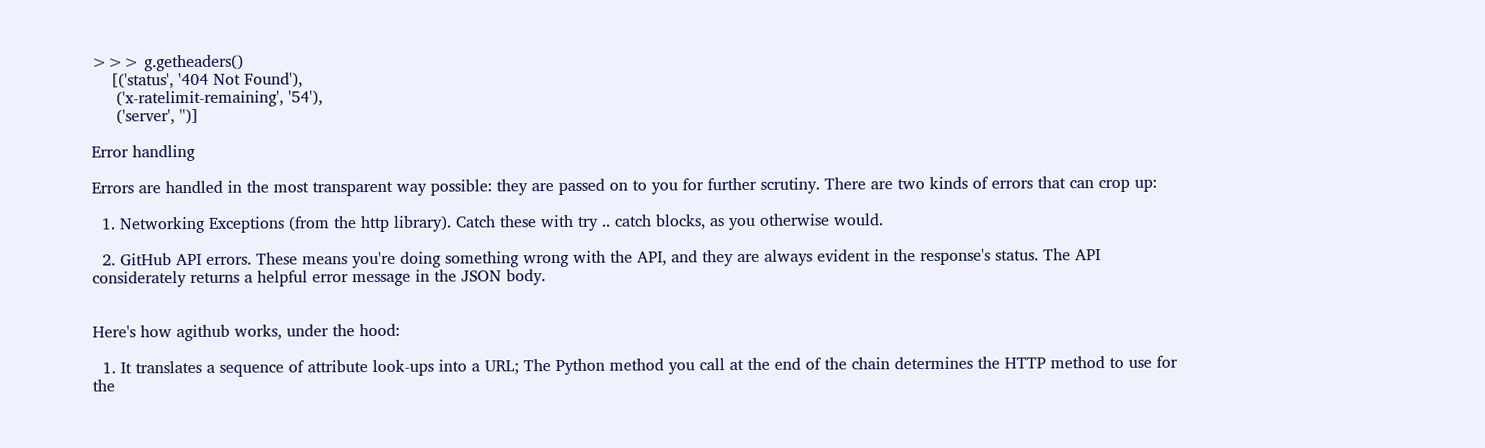>>> g.getheaders()
    [('status', '404 Not Found'),
     ('x-ratelimit-remaining', '54'),
     ('server', '')]

Error handling

Errors are handled in the most transparent way possible: they are passed on to you for further scrutiny. There are two kinds of errors that can crop up:

  1. Networking Exceptions (from the http library). Catch these with try .. catch blocks, as you otherwise would.

  2. GitHub API errors. These means you're doing something wrong with the API, and they are always evident in the response's status. The API considerately returns a helpful error message in the JSON body.


Here's how agithub works, under the hood:

  1. It translates a sequence of attribute look-ups into a URL; The Python method you call at the end of the chain determines the HTTP method to use for the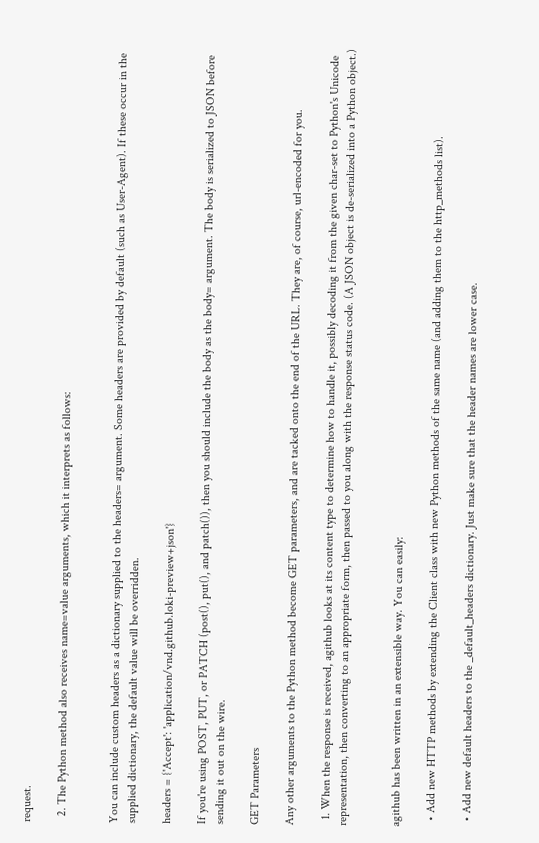request.

  2. The Python method also receives name=value arguments, which it interprets as follows:


You can include custom headers as a dictionary supplied to the headers= argument. Some headers are provided by default (such as User-Agent). If these occur in the supplied dictionary, the default value will be overridden.

headers = {'Accept': 'application/vnd.github.loki-preview+json'}

If you're using POST, PUT, or PATCH (post(), put(), and patch()), then you should include the body as the body= argument. The body is serialized to JSON before sending it out on the wire.

GET Parameters

Any other arguments to the Python method become GET parameters, and are tacked onto the end of the URL. They are, of course, url-encoded for you.

  1. When the response is received, agithub looks at its content type to determine how to handle it, possibly decoding it from the given char-set to Python's Unicode representation, then converting to an appropriate form, then passed to you along with the response status code. (A JSON object is de-serialized into a Python object.)


agithub has been written in an extensible way. You can easily:

  • Add new HTTP methods by extending the Client class with new Python methods of the same name (and adding them to the http_methods list).

  • Add new default headers to the _default_headers dictionary. Just make sure that the header names are lower case.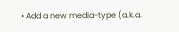• Add a new media-type (a.k.a.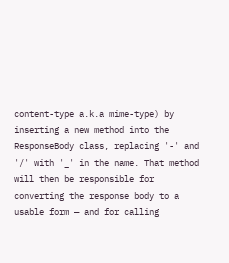content-type a.k.a mime-type) by inserting a new method into the ResponseBody class, replacing '-' and '/' with '_' in the name. That method will then be responsible for converting the response body to a usable form — and for calling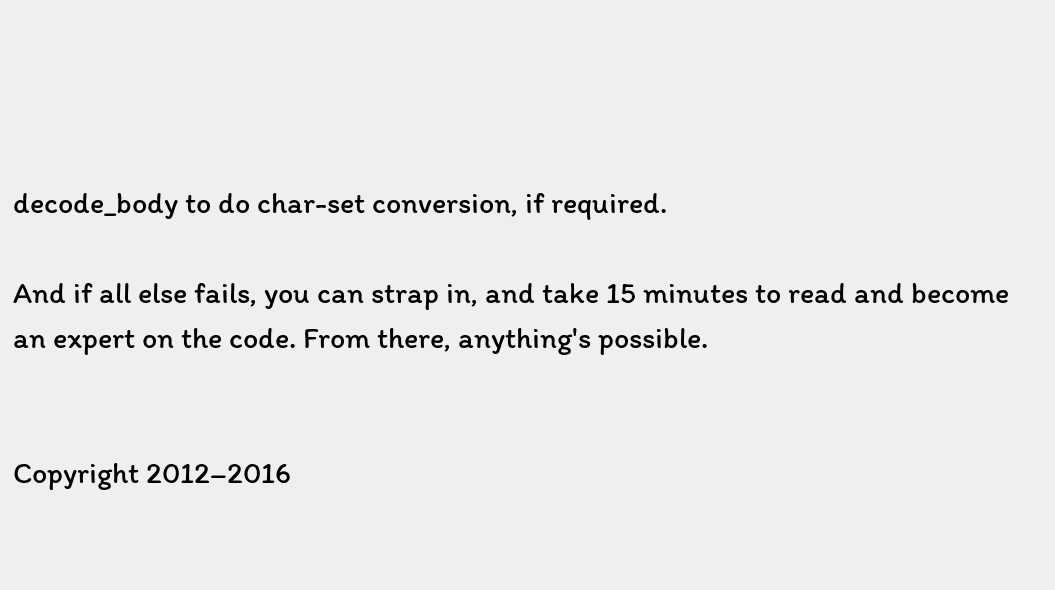decode_body to do char-set conversion, if required.

And if all else fails, you can strap in, and take 15 minutes to read and become an expert on the code. From there, anything's possible.


Copyright 2012–2016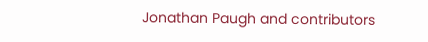Jonathan Paugh and contributors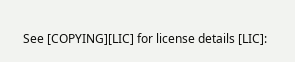See [COPYING][LIC] for license details [LIC]: